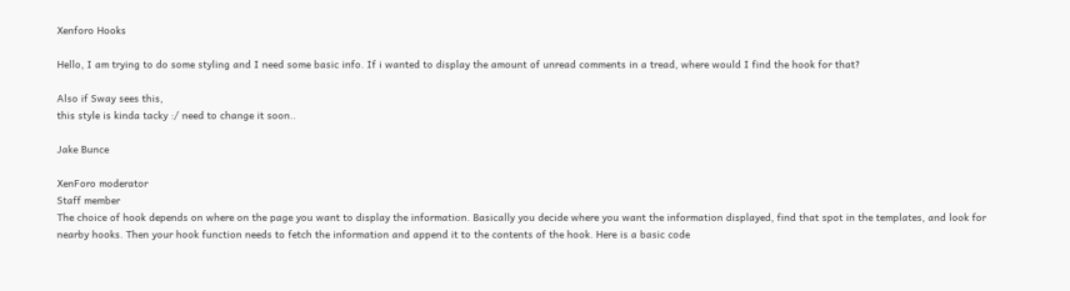Xenforo Hooks

Hello, I am trying to do some styling and I need some basic info. If i wanted to display the amount of unread comments in a tread, where would I find the hook for that?

Also if Sway sees this,
this style is kinda tacky :/ need to change it soon..

Jake Bunce

XenForo moderator
Staff member
The choice of hook depends on where on the page you want to display the information. Basically you decide where you want the information displayed, find that spot in the templates, and look for nearby hooks. Then your hook function needs to fetch the information and append it to the contents of the hook. Here is a basic code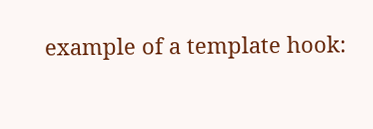example of a template hook: